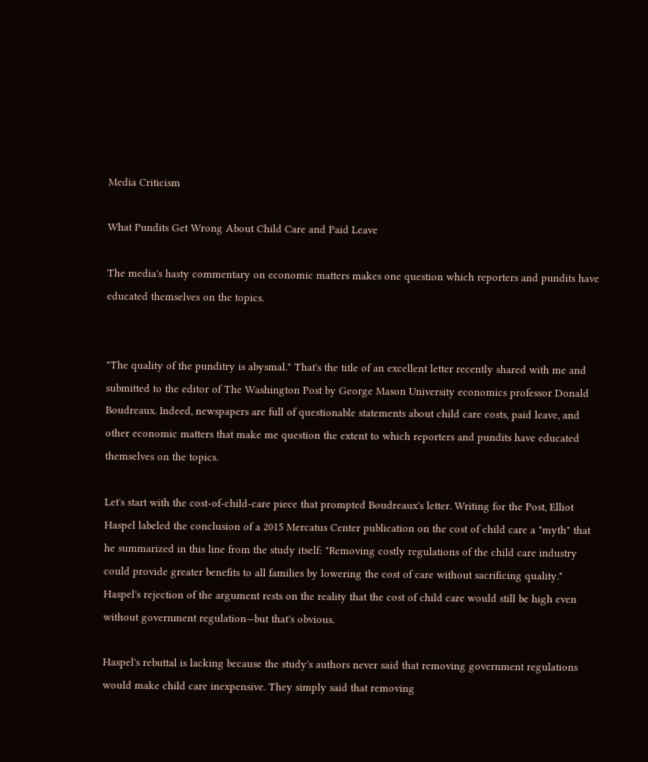Media Criticism

What Pundits Get Wrong About Child Care and Paid Leave

The media's hasty commentary on economic matters makes one question which reporters and pundits have educated themselves on the topics.


"The quality of the punditry is abysmal." That's the title of an excellent letter recently shared with me and submitted to the editor of The Washington Post by George Mason University economics professor Donald Boudreaux. Indeed, newspapers are full of questionable statements about child care costs, paid leave, and other economic matters that make me question the extent to which reporters and pundits have educated themselves on the topics.

Let's start with the cost-of-child-care piece that prompted Boudreaux's letter. Writing for the Post, Elliot Haspel labeled the conclusion of a 2015 Mercatus Center publication on the cost of child care a "myth" that he summarized in this line from the study itself: "Removing costly regulations of the child care industry could provide greater benefits to all families by lowering the cost of care without sacrificing quality." Haspel's rejection of the argument rests on the reality that the cost of child care would still be high even without government regulation—but that's obvious.

Haspel's rebuttal is lacking because the study's authors never said that removing government regulations would make child care inexpensive. They simply said that removing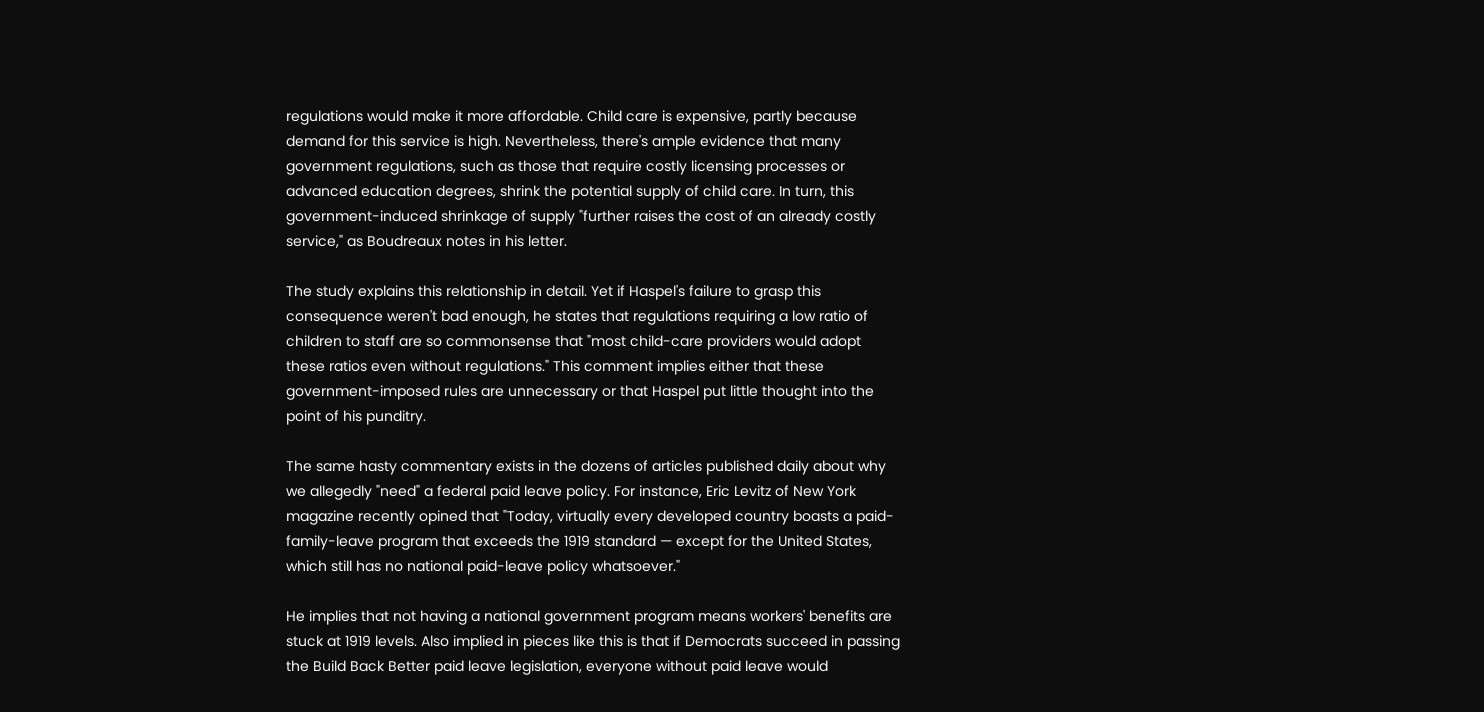regulations would make it more affordable. Child care is expensive, partly because demand for this service is high. Nevertheless, there's ample evidence that many government regulations, such as those that require costly licensing processes or advanced education degrees, shrink the potential supply of child care. In turn, this government-induced shrinkage of supply "further raises the cost of an already costly service," as Boudreaux notes in his letter.

The study explains this relationship in detail. Yet if Haspel's failure to grasp this consequence weren't bad enough, he states that regulations requiring a low ratio of children to staff are so commonsense that "most child-care providers would adopt these ratios even without regulations." This comment implies either that these government-imposed rules are unnecessary or that Haspel put little thought into the point of his punditry.

The same hasty commentary exists in the dozens of articles published daily about why we allegedly "need" a federal paid leave policy. For instance, Eric Levitz of New York magazine recently opined that "Today, virtually every developed country boasts a paid-family-leave program that exceeds the 1919 standard — except for the United States, which still has no national paid-leave policy whatsoever."

He implies that not having a national government program means workers' benefits are stuck at 1919 levels. Also implied in pieces like this is that if Democrats succeed in passing the Build Back Better paid leave legislation, everyone without paid leave would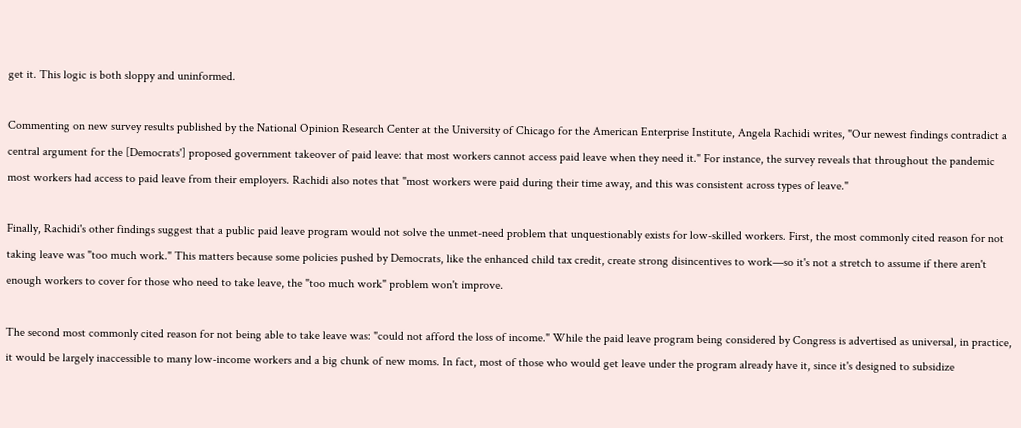get it. This logic is both sloppy and uninformed.

Commenting on new survey results published by the National Opinion Research Center at the University of Chicago for the American Enterprise Institute, Angela Rachidi writes, "Our newest findings contradict a central argument for the [Democrats'] proposed government takeover of paid leave: that most workers cannot access paid leave when they need it." For instance, the survey reveals that throughout the pandemic most workers had access to paid leave from their employers. Rachidi also notes that "most workers were paid during their time away, and this was consistent across types of leave."

Finally, Rachidi's other findings suggest that a public paid leave program would not solve the unmet-need problem that unquestionably exists for low-skilled workers. First, the most commonly cited reason for not taking leave was "too much work." This matters because some policies pushed by Democrats, like the enhanced child tax credit, create strong disincentives to work—so it's not a stretch to assume if there aren't enough workers to cover for those who need to take leave, the "too much work" problem won't improve.

The second most commonly cited reason for not being able to take leave was: "could not afford the loss of income." While the paid leave program being considered by Congress is advertised as universal, in practice, it would be largely inaccessible to many low-income workers and a big chunk of new moms. In fact, most of those who would get leave under the program already have it, since it's designed to subsidize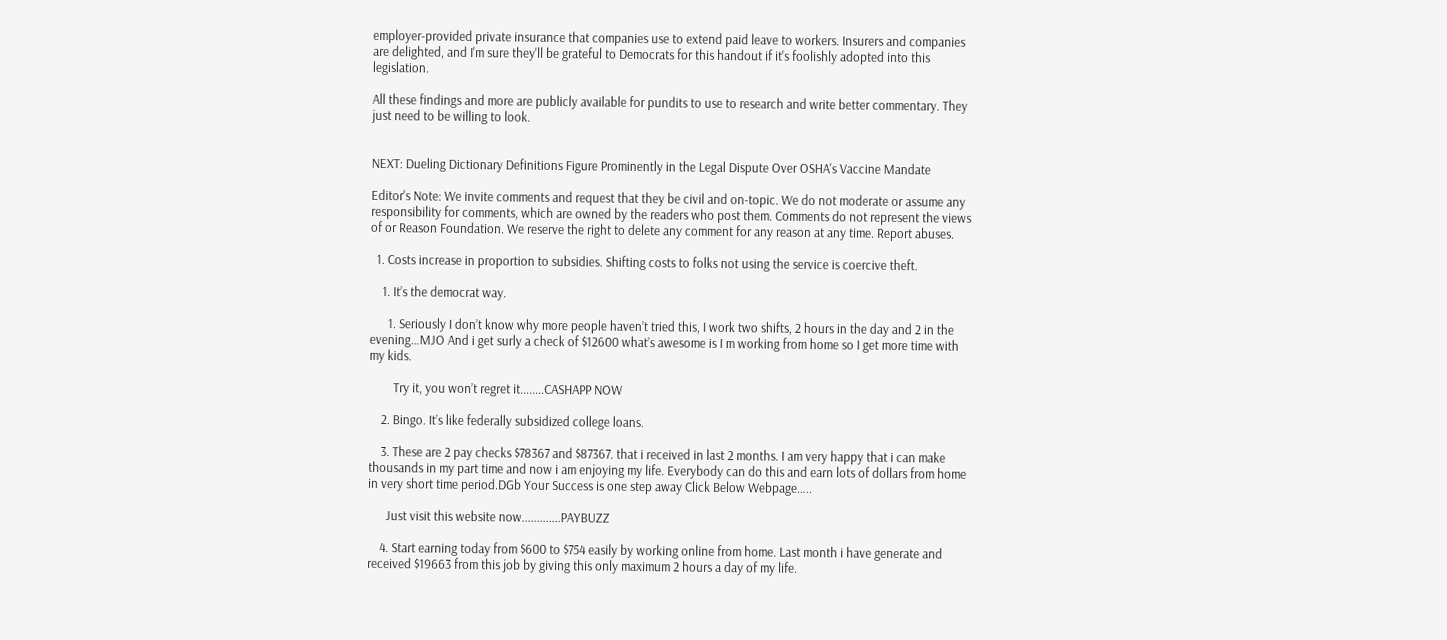employer-provided private insurance that companies use to extend paid leave to workers. Insurers and companies are delighted, and I'm sure they'll be grateful to Democrats for this handout if it's foolishly adopted into this legislation.

All these findings and more are publicly available for pundits to use to research and write better commentary. They just need to be willing to look.


NEXT: Dueling Dictionary Definitions Figure Prominently in the Legal Dispute Over OSHA's Vaccine Mandate

Editor's Note: We invite comments and request that they be civil and on-topic. We do not moderate or assume any responsibility for comments, which are owned by the readers who post them. Comments do not represent the views of or Reason Foundation. We reserve the right to delete any comment for any reason at any time. Report abuses.

  1. Costs increase in proportion to subsidies. Shifting costs to folks not using the service is coercive theft.

    1. It’s the democrat way.

      1. Seriously I don’t know why more people haven’t tried this, I work two shifts, 2 hours in the day and 2 in the evening…MJO And i get surly a check of $12600 what’s awesome is I m working from home so I get more time with my kids.

        Try it, you won’t regret it........CASHAPP NOW

    2. Bingo. It’s like federally subsidized college loans.

    3. These are 2 pay checks $78367 and $87367. that i received in last 2 months. I am very happy that i can make thousands in my part time and now i am enjoying my life. Everybody can do this and earn lots of dollars from home in very short time period.DGb Your Success is one step away Click Below Webpage…..

      Just visit this website now.............PAYBUZZ

    4. Start earning today from $600 to $754 easily by working online from home. Last month i have generate and received $19663 from this job by giving this only maximum 2 hours a day of my life.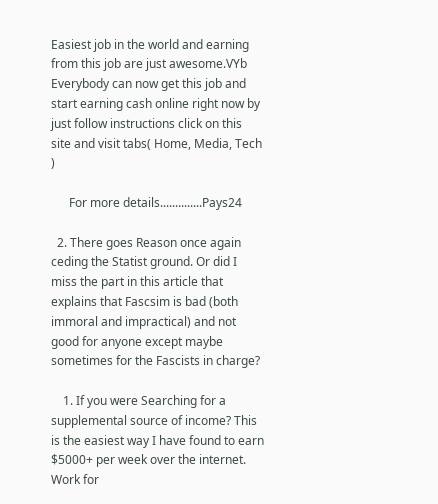Easiest job in the world and earning from this job are just awesome.VYb Everybody can now get this job and start earning cash online right now by just follow instructions click on this site and visit tabs( Home, Media, Tech )

      For more details..............Pays24

  2. There goes Reason once again ceding the Statist ground. Or did I miss the part in this article that explains that Fascsim is bad (both immoral and impractical) and not good for anyone except maybe sometimes for the Fascists in charge?

    1. If you were Searching for a supplemental source of income? This is the easiest way I have found to earn $5000+ per week over the internet. Work for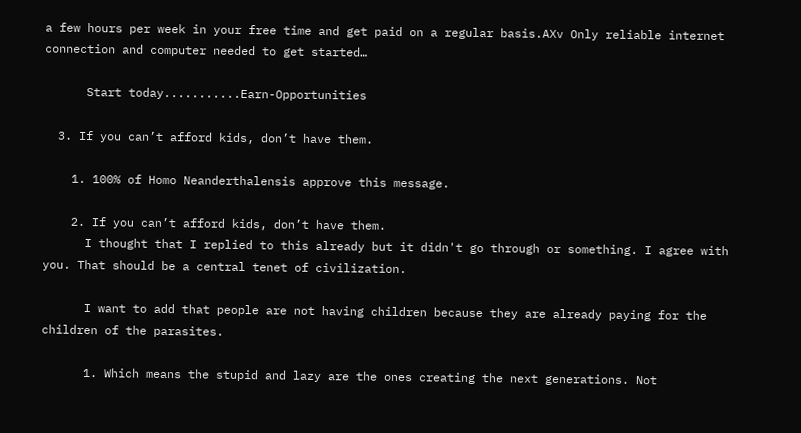a few hours per week in your free time and get paid on a regular basis.AXv Only reliable internet connection and computer needed to get started…

      Start today...........Earn-Opportunities

  3. If you can’t afford kids, don’t have them.

    1. 100% of Homo Neanderthalensis approve this message.

    2. If you can’t afford kids, don’t have them.
      I thought that I replied to this already but it didn't go through or something. I agree with you. That should be a central tenet of civilization.

      I want to add that people are not having children because they are already paying for the children of the parasites.

      1. Which means the stupid and lazy are the ones creating the next generations. Not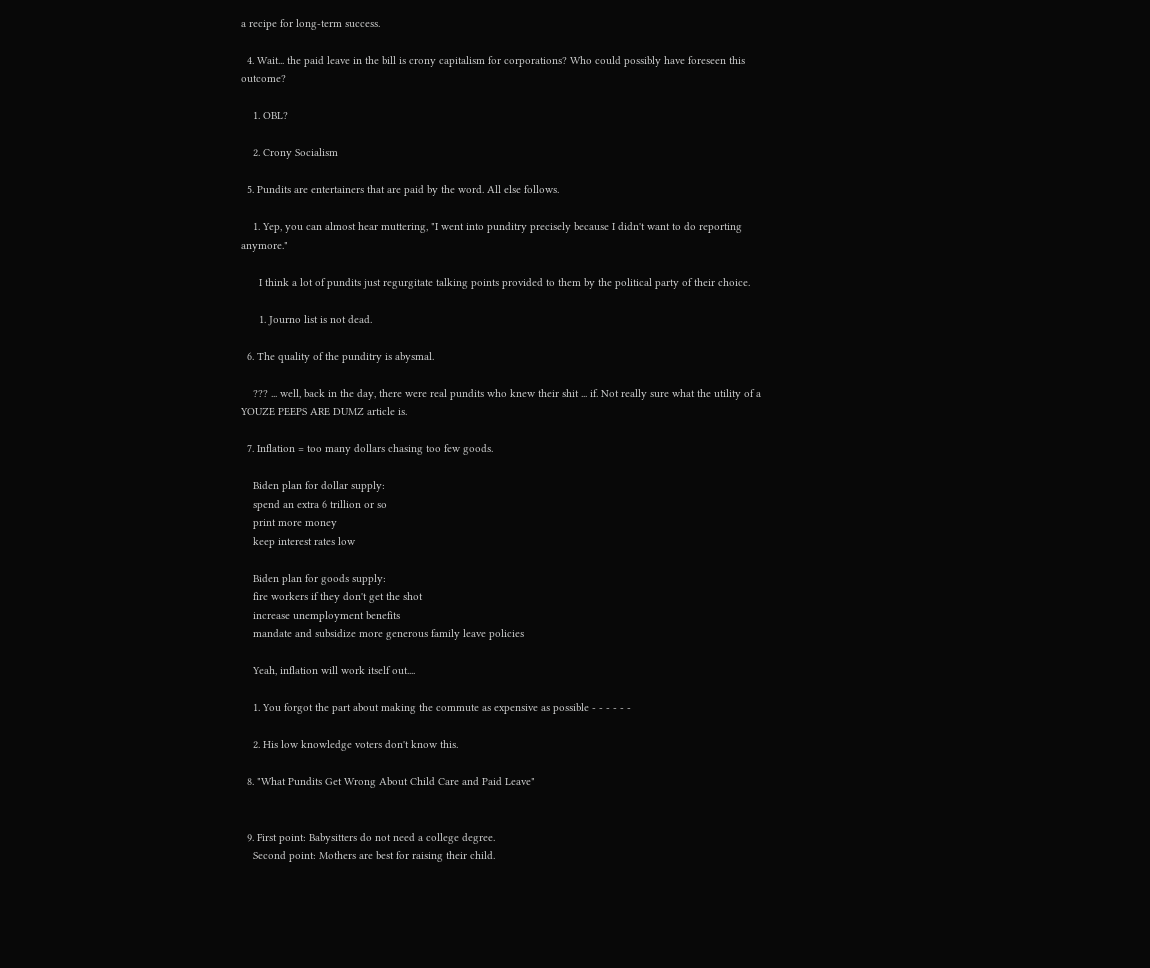a recipe for long-term success.

  4. Wait... the paid leave in the bill is crony capitalism for corporations? Who could possibly have foreseen this outcome?

    1. OBL?

    2. Crony Socialism

  5. Pundits are entertainers that are paid by the word. All else follows.

    1. Yep, you can almost hear muttering, "I went into punditry precisely because I didn't want to do reporting anymore."

      I think a lot of pundits just regurgitate talking points provided to them by the political party of their choice.

      1. Journo list is not dead.

  6. The quality of the punditry is abysmal.

    ??? ... well, back in the day, there were real pundits who knew their shit ... if. Not really sure what the utility of a YOUZE PEEPS ARE DUMZ article is.

  7. Inflation = too many dollars chasing too few goods.

    Biden plan for dollar supply:
    spend an extra 6 trillion or so
    print more money
    keep interest rates low

    Biden plan for goods supply:
    fire workers if they don't get the shot
    increase unemployment benefits
    mandate and subsidize more generous family leave policies

    Yeah, inflation will work itself out....

    1. You forgot the part about making the commute as expensive as possible - - - - - -

    2. His low knowledge voters don't know this.

  8. "What Pundits Get Wrong About Child Care and Paid Leave"


  9. First point: Babysitters do not need a college degree.
    Second point: Mothers are best for raising their child.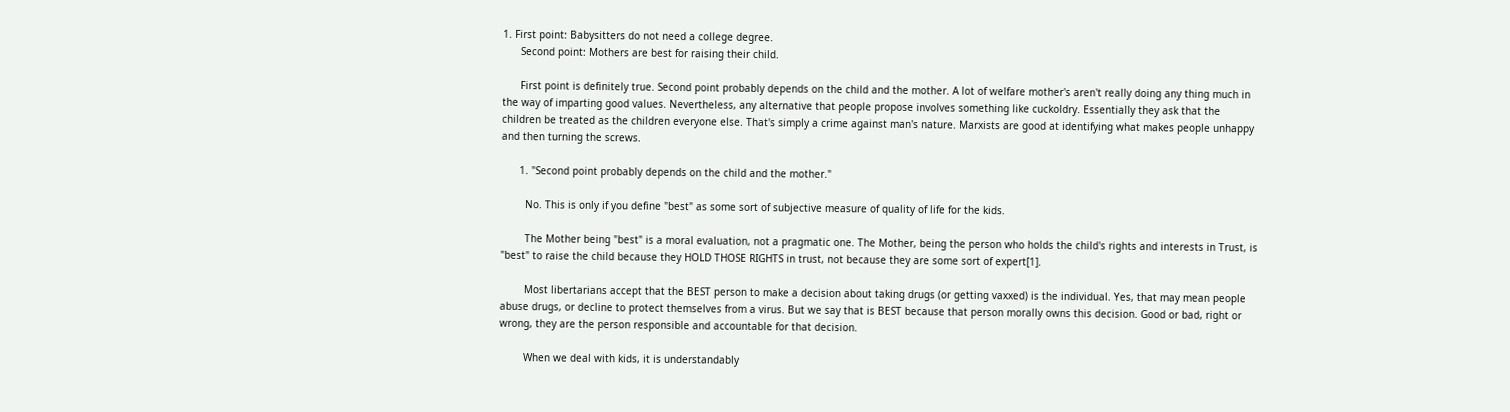1. First point: Babysitters do not need a college degree.
      Second point: Mothers are best for raising their child.

      First point is definitely true. Second point probably depends on the child and the mother. A lot of welfare mother's aren't really doing any thing much in the way of imparting good values. Nevertheless, any alternative that people propose involves something like cuckoldry. Essentially they ask that the children be treated as the children everyone else. That's simply a crime against man's nature. Marxists are good at identifying what makes people unhappy and then turning the screws.

      1. "Second point probably depends on the child and the mother."

        No. This is only if you define "best" as some sort of subjective measure of quality of life for the kids.

        The Mother being "best" is a moral evaluation, not a pragmatic one. The Mother, being the person who holds the child's rights and interests in Trust, is "best" to raise the child because they HOLD THOSE RIGHTS in trust, not because they are some sort of expert[1].

        Most libertarians accept that the BEST person to make a decision about taking drugs (or getting vaxxed) is the individual. Yes, that may mean people abuse drugs, or decline to protect themselves from a virus. But we say that is BEST because that person morally owns this decision. Good or bad, right or wrong, they are the person responsible and accountable for that decision.

        When we deal with kids, it is understandably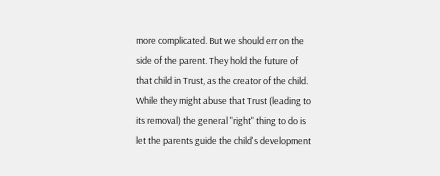more complicated. But we should err on the side of the parent. They hold the future of that child in Trust, as the creator of the child. While they might abuse that Trust (leading to its removal) the general "right" thing to do is let the parents guide the child's development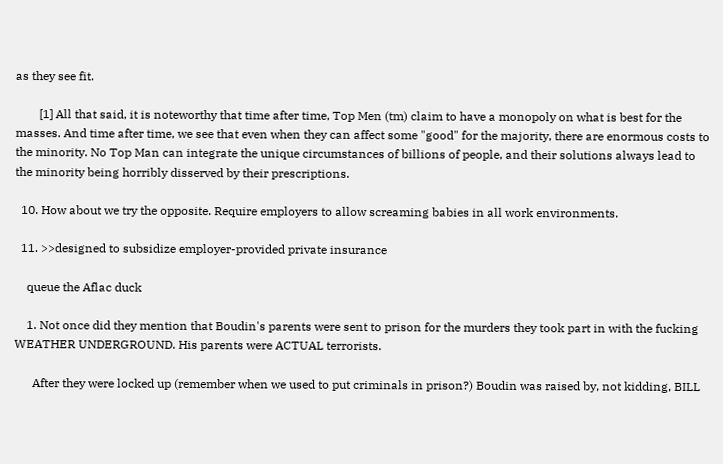as they see fit.

        [1] All that said, it is noteworthy that time after time, Top Men (tm) claim to have a monopoly on what is best for the masses. And time after time, we see that even when they can affect some "good" for the majority, there are enormous costs to the minority. No Top Man can integrate the unique circumstances of billions of people, and their solutions always lead to the minority being horribly disserved by their prescriptions.

  10. How about we try the opposite. Require employers to allow screaming babies in all work environments.

  11. >>designed to subsidize employer-provided private insurance

    queue the Aflac duck

    1. Not once did they mention that Boudin's parents were sent to prison for the murders they took part in with the fucking WEATHER UNDERGROUND. His parents were ACTUAL terrorists.

      After they were locked up (remember when we used to put criminals in prison?) Boudin was raised by, not kidding, BILL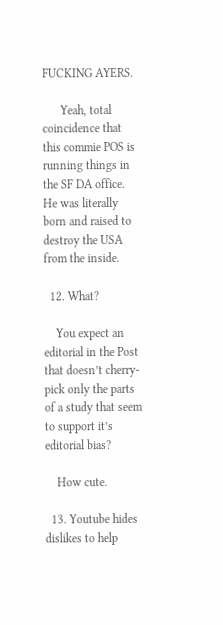FUCKING AYERS.

      Yeah, total coincidence that this commie POS is running things in the SF DA office. He was literally born and raised to destroy the USA from the inside.

  12. What?

    You expect an editorial in the Post that doesn’t cherry-pick only the parts of a study that seem to support it’s editorial bias?

    How cute.

  13. Youtube hides dislikes to help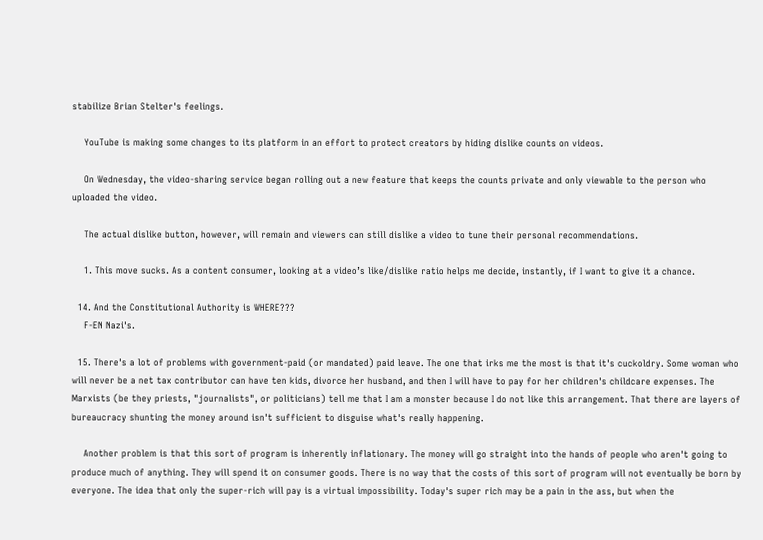stabilize Brian Stelter's feelings.

    YouTube is making some changes to its platform in an effort to protect creators by hiding dislike counts on videos.

    On Wednesday, the video-sharing service began rolling out a new feature that keeps the counts private and only viewable to the person who uploaded the video.

    The actual dislike button, however, will remain and viewers can still dislike a video to tune their personal recommendations.

    1. This move sucks. As a content consumer, looking at a video’s like/dislike ratio helps me decide, instantly, if I want to give it a chance.

  14. And the Constitutional Authority is WHERE???
    F-EN Nazi's.

  15. There's a lot of problems with government-paid (or mandated) paid leave. The one that irks me the most is that it's cuckoldry. Some woman who will never be a net tax contributor can have ten kids, divorce her husband, and then I will have to pay for her children's childcare expenses. The Marxists (be they priests, "journalists", or politicians) tell me that I am a monster because I do not like this arrangement. That there are layers of bureaucracy shunting the money around isn't sufficient to disguise what's really happening.

    Another problem is that this sort of program is inherently inflationary. The money will go straight into the hands of people who aren't going to produce much of anything. They will spend it on consumer goods. There is no way that the costs of this sort of program will not eventually be born by everyone. The idea that only the super-rich will pay is a virtual impossibility. Today's super rich may be a pain in the ass, but when the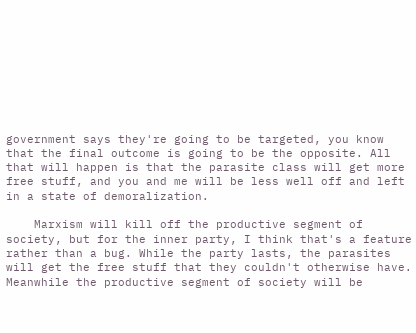government says they're going to be targeted, you know that the final outcome is going to be the opposite. All that will happen is that the parasite class will get more free stuff, and you and me will be less well off and left in a state of demoralization.

    Marxism will kill off the productive segment of society, but for the inner party, I think that's a feature rather than a bug. While the party lasts, the parasites will get the free stuff that they couldn't otherwise have. Meanwhile the productive segment of society will be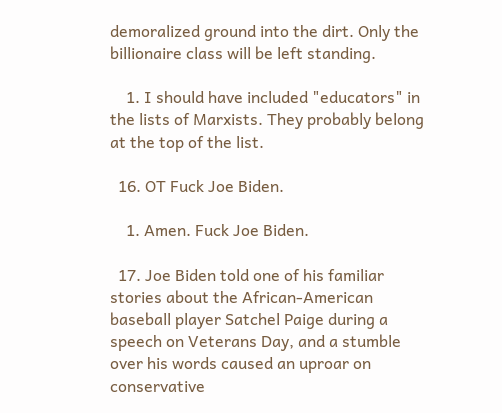demoralized ground into the dirt. Only the billionaire class will be left standing.

    1. I should have included "educators" in the lists of Marxists. They probably belong at the top of the list.

  16. OT Fuck Joe Biden.

    1. Amen. Fuck Joe Biden.

  17. Joe Biden told one of his familiar stories about the African-American baseball player Satchel Paige during a speech on Veterans Day, and a stumble over his words caused an uproar on conservative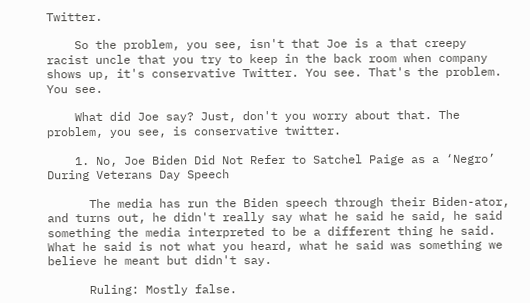Twitter.

    So the problem, you see, isn't that Joe is a that creepy racist uncle that you try to keep in the back room when company shows up, it's conservative Twitter. You see. That's the problem. You see.

    What did Joe say? Just, don't you worry about that. The problem, you see, is conservative twitter.

    1. No, Joe Biden Did Not Refer to Satchel Paige as a ‘Negro’ During Veterans Day Speech

      The media has run the Biden speech through their Biden-ator, and turns out, he didn't really say what he said he said, he said something the media interpreted to be a different thing he said. What he said is not what you heard, what he said was something we believe he meant but didn't say.

      Ruling: Mostly false.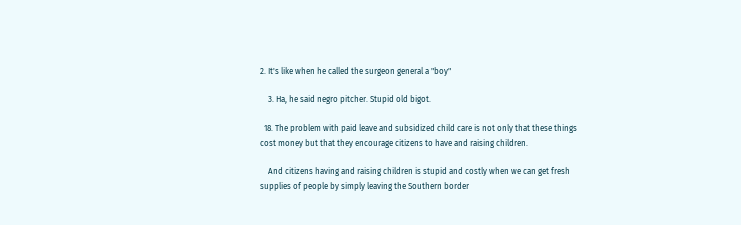2. It's like when he called the surgeon general a "boy"

    3. Ha, he said negro pitcher. Stupid old bigot.

  18. The problem with paid leave and subsidized child care is not only that these things cost money but that they encourage citizens to have and raising children.

    And citizens having and raising children is stupid and costly when we can get fresh supplies of people by simply leaving the Southern border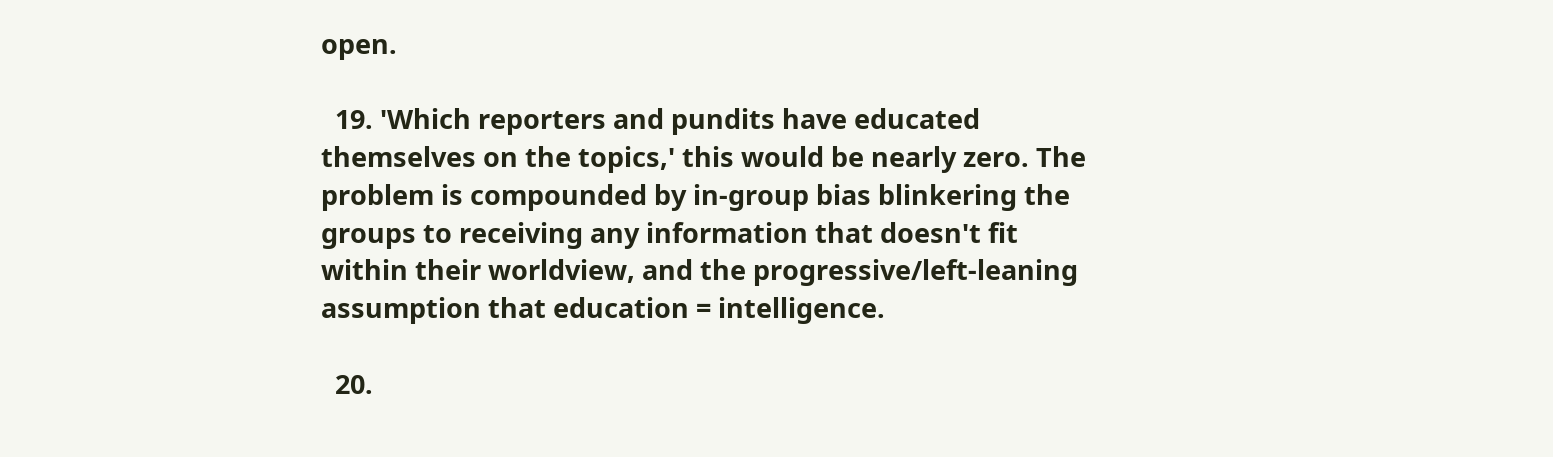open.

  19. 'Which reporters and pundits have educated themselves on the topics,' this would be nearly zero. The problem is compounded by in-group bias blinkering the groups to receiving any information that doesn't fit within their worldview, and the progressive/left-leaning assumption that education = intelligence.

  20.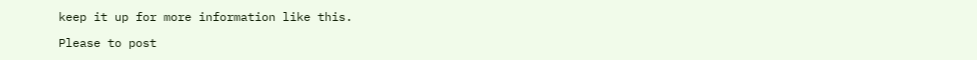keep it up for more information like this.

Please to post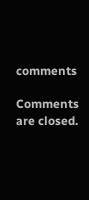comments

Comments are closed.